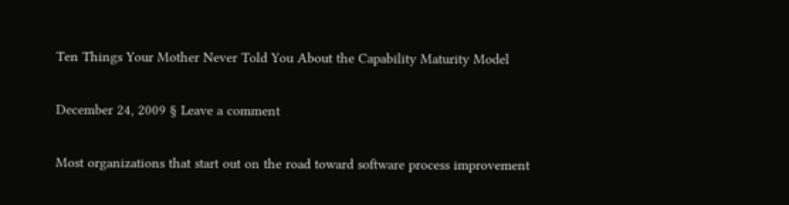Ten Things Your Mother Never Told You About the Capability Maturity Model

December 24, 2009 § Leave a comment

Most organizations that start out on the road toward software process improvement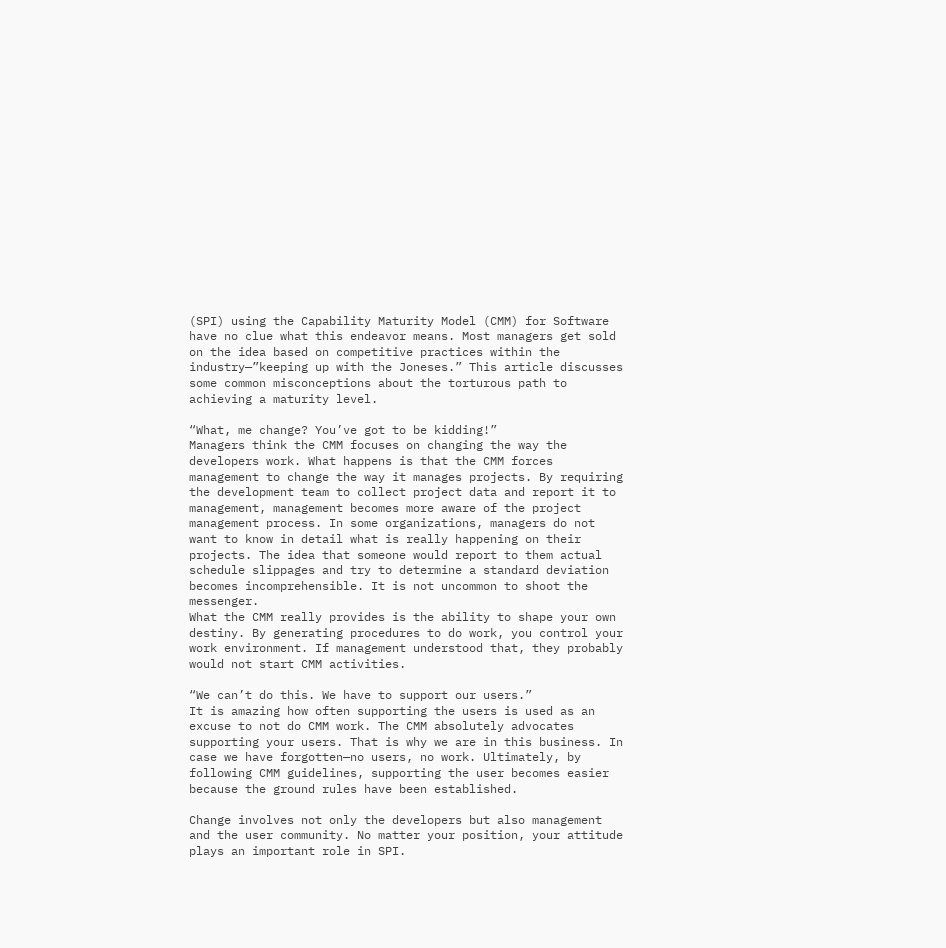(SPI) using the Capability Maturity Model (CMM) for Software have no clue what this endeavor means. Most managers get sold on the idea based on competitive practices within the industry—”keeping up with the Joneses.” This article discusses some common misconceptions about the torturous path to achieving a maturity level.

“What, me change? You’ve got to be kidding!”
Managers think the CMM focuses on changing the way the developers work. What happens is that the CMM forces management to change the way it manages projects. By requiring the development team to collect project data and report it to management, management becomes more aware of the project management process. In some organizations, managers do not want to know in detail what is really happening on their projects. The idea that someone would report to them actual schedule slippages and try to determine a standard deviation becomes incomprehensible. It is not uncommon to shoot the messenger.
What the CMM really provides is the ability to shape your own destiny. By generating procedures to do work, you control your work environment. If management understood that, they probably would not start CMM activities.

“We can’t do this. We have to support our users.”
It is amazing how often supporting the users is used as an excuse to not do CMM work. The CMM absolutely advocates supporting your users. That is why we are in this business. In case we have forgotten—no users, no work. Ultimately, by following CMM guidelines, supporting the user becomes easier because the ground rules have been established.

Change involves not only the developers but also management and the user community. No matter your position, your attitude plays an important role in SPI.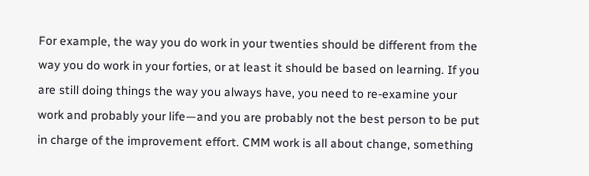For example, the way you do work in your twenties should be different from the way you do work in your forties, or at least it should be based on learning. If you are still doing things the way you always have, you need to re-examine your work and probably your life—and you are probably not the best person to be put in charge of the improvement effort. CMM work is all about change, something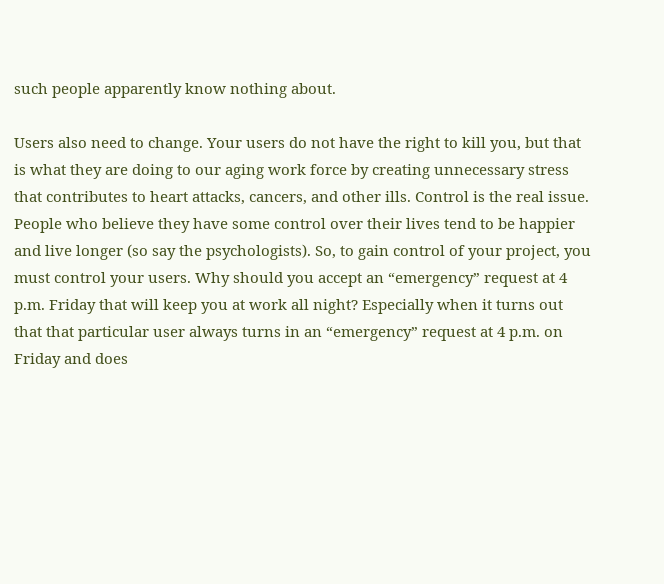such people apparently know nothing about.

Users also need to change. Your users do not have the right to kill you, but that is what they are doing to our aging work force by creating unnecessary stress that contributes to heart attacks, cancers, and other ills. Control is the real issue. People who believe they have some control over their lives tend to be happier and live longer (so say the psychologists). So, to gain control of your project, you must control your users. Why should you accept an “emergency” request at 4 p.m. Friday that will keep you at work all night? Especially when it turns out that that particular user always turns in an “emergency” request at 4 p.m. on Friday and does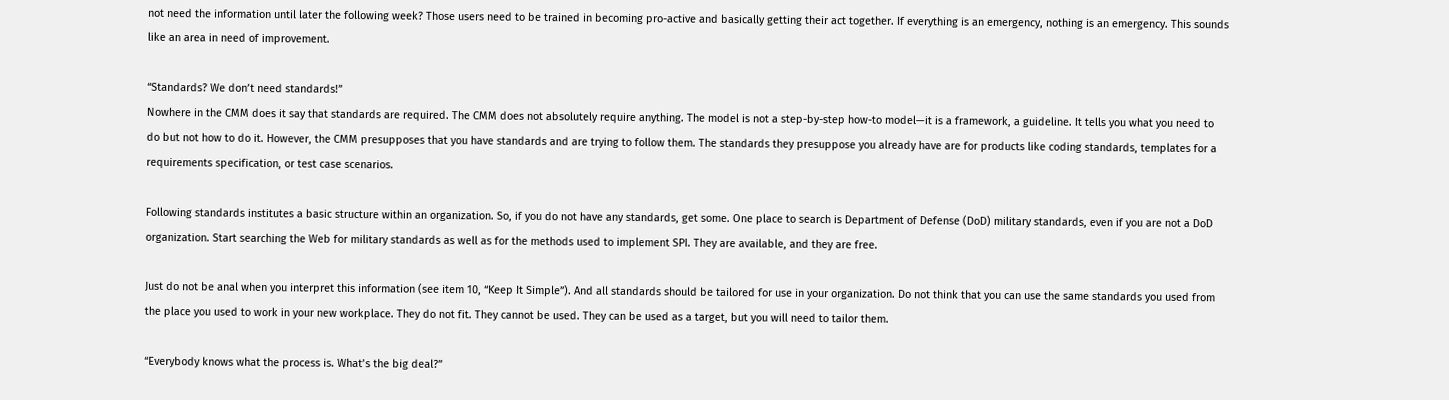not need the information until later the following week? Those users need to be trained in becoming pro-active and basically getting their act together. If everything is an emergency, nothing is an emergency. This sounds like an area in need of improvement.

“Standards? We don’t need standards!”
Nowhere in the CMM does it say that standards are required. The CMM does not absolutely require anything. The model is not a step-by-step how-to model—it is a framework, a guideline. It tells you what you need to do but not how to do it. However, the CMM presupposes that you have standards and are trying to follow them. The standards they presuppose you already have are for products like coding standards, templates for a requirements specification, or test case scenarios.

Following standards institutes a basic structure within an organization. So, if you do not have any standards, get some. One place to search is Department of Defense (DoD) military standards, even if you are not a DoD organization. Start searching the Web for military standards as well as for the methods used to implement SPI. They are available, and they are free.

Just do not be anal when you interpret this information (see item 10, “Keep It Simple”). And all standards should be tailored for use in your organization. Do not think that you can use the same standards you used from the place you used to work in your new workplace. They do not fit. They cannot be used. They can be used as a target, but you will need to tailor them.

“Everybody knows what the process is. What’s the big deal?”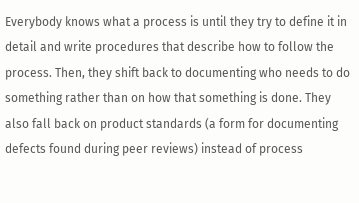Everybody knows what a process is until they try to define it in detail and write procedures that describe how to follow the process. Then, they shift back to documenting who needs to do something rather than on how that something is done. They also fall back on product standards (a form for documenting defects found during peer reviews) instead of process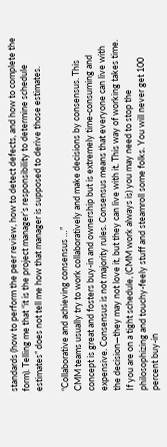standards (how to perform the peer review, how to detect defects, and how to complete the form). Telling me that “it is the project manager’s responsibility to determine schedule estimates” does not tell me how that manager is supposed to derive those estimates.

“Collaborative and achieving consensus …”
CMM teams usually try to work collaboratively and make decisions by consensus. This concept is great and fosters buy-in and ownership but is extremely time-consuming and expensive. Consensus is not majority rules. Consensus means that everyone can live with the decision—they may not love it, but they can live with it. This way of working takes time. If you are on a tight schedule, (CMM work always is) you may need to stop the philosophizing and touchy-feely stuff and steamroll some folks. You will never get 100 percent buy-in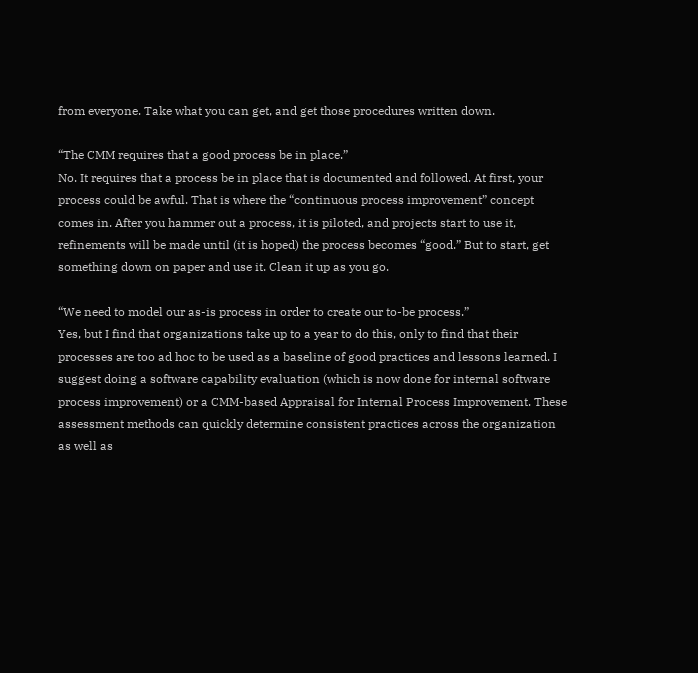from everyone. Take what you can get, and get those procedures written down.

“The CMM requires that a good process be in place.”
No. It requires that a process be in place that is documented and followed. At first, your process could be awful. That is where the “continuous process improvement” concept comes in. After you hammer out a process, it is piloted, and projects start to use it, refinements will be made until (it is hoped) the process becomes “good.” But to start, get something down on paper and use it. Clean it up as you go.

“We need to model our as-is process in order to create our to-be process.”
Yes, but I find that organizations take up to a year to do this, only to find that their processes are too ad hoc to be used as a baseline of good practices and lessons learned. I suggest doing a software capability evaluation (which is now done for internal software process improvement) or a CMM-based Appraisal for Internal Process Improvement. These assessment methods can quickly determine consistent practices across the organization as well as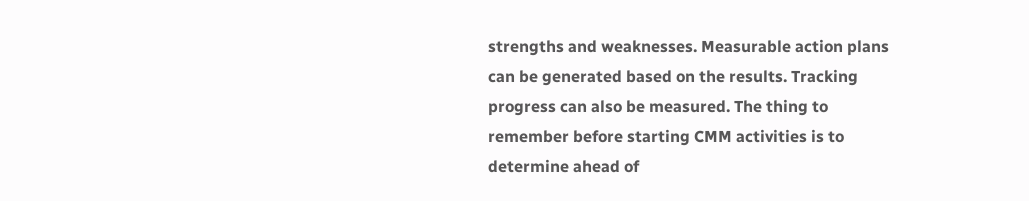strengths and weaknesses. Measurable action plans can be generated based on the results. Tracking progress can also be measured. The thing to remember before starting CMM activities is to determine ahead of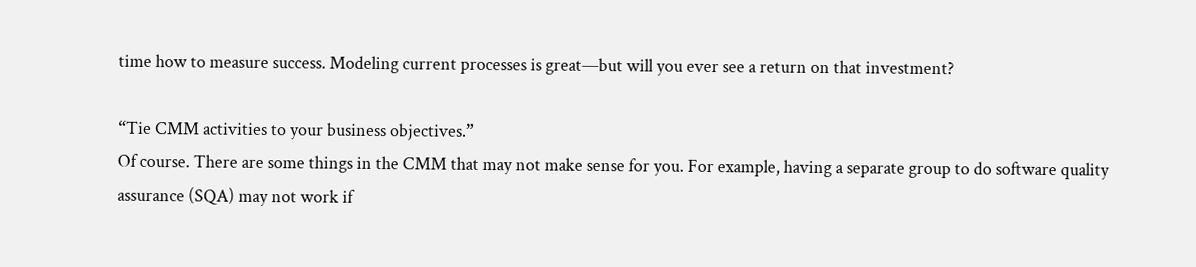time how to measure success. Modeling current processes is great—but will you ever see a return on that investment?

“Tie CMM activities to your business objectives.”
Of course. There are some things in the CMM that may not make sense for you. For example, having a separate group to do software quality assurance (SQA) may not work if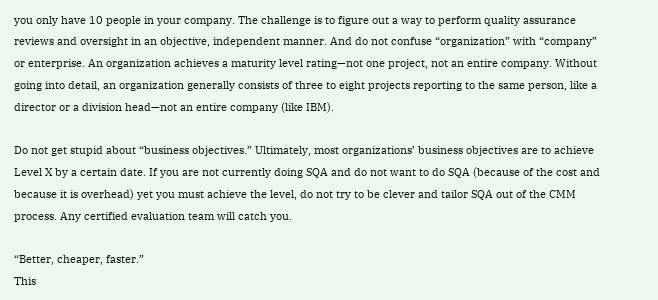you only have 10 people in your company. The challenge is to figure out a way to perform quality assurance reviews and oversight in an objective, independent manner. And do not confuse “organization” with “company” or enterprise. An organization achieves a maturity level rating—not one project, not an entire company. Without going into detail, an organization generally consists of three to eight projects reporting to the same person, like a director or a division head—not an entire company (like IBM).

Do not get stupid about “business objectives.” Ultimately, most organizations’ business objectives are to achieve Level X by a certain date. If you are not currently doing SQA and do not want to do SQA (because of the cost and because it is overhead) yet you must achieve the level, do not try to be clever and tailor SQA out of the CMM process. Any certified evaluation team will catch you.

“Better, cheaper, faster.”
This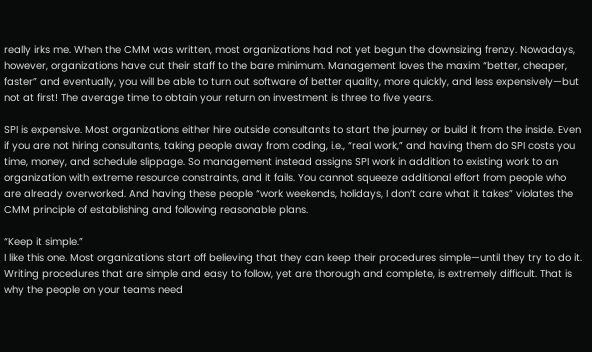really irks me. When the CMM was written, most organizations had not yet begun the downsizing frenzy. Nowadays, however, organizations have cut their staff to the bare minimum. Management loves the maxim “better, cheaper, faster” and eventually, you will be able to turn out software of better quality, more quickly, and less expensively—but not at first! The average time to obtain your return on investment is three to five years.

SPI is expensive. Most organizations either hire outside consultants to start the journey or build it from the inside. Even if you are not hiring consultants, taking people away from coding, i.e., “real work,” and having them do SPI costs you time, money, and schedule slippage. So management instead assigns SPI work in addition to existing work to an organization with extreme resource constraints, and it fails. You cannot squeeze additional effort from people who are already overworked. And having these people “work weekends, holidays, I don’t care what it takes” violates the CMM principle of establishing and following reasonable plans.

“Keep it simple.”
I like this one. Most organizations start off believing that they can keep their procedures simple—until they try to do it. Writing procedures that are simple and easy to follow, yet are thorough and complete, is extremely difficult. That is why the people on your teams need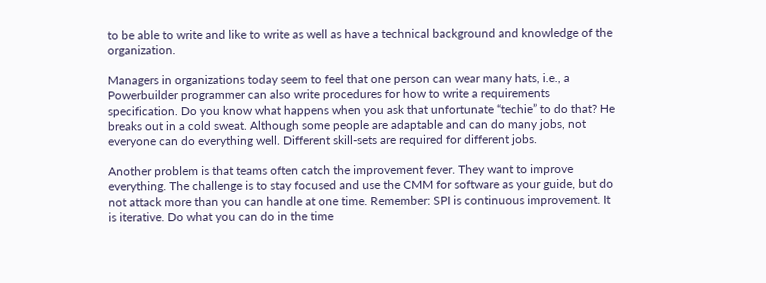to be able to write and like to write as well as have a technical background and knowledge of the organization.

Managers in organizations today seem to feel that one person can wear many hats, i.e., a Powerbuilder programmer can also write procedures for how to write a requirements specification. Do you know what happens when you ask that unfortunate “techie” to do that? He breaks out in a cold sweat. Although some people are adaptable and can do many jobs, not everyone can do everything well. Different skill-sets are required for different jobs.

Another problem is that teams often catch the improvement fever. They want to improve everything. The challenge is to stay focused and use the CMM for software as your guide, but do not attack more than you can handle at one time. Remember: SPI is continuous improvement. It is iterative. Do what you can do in the time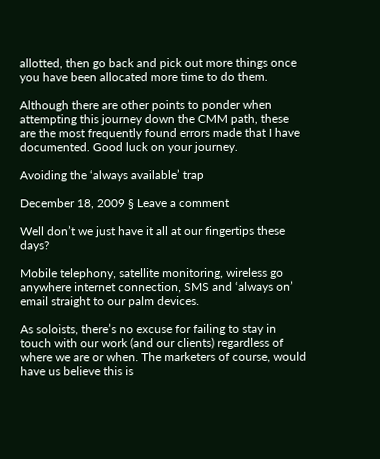allotted, then go back and pick out more things once you have been allocated more time to do them.

Although there are other points to ponder when attempting this journey down the CMM path, these are the most frequently found errors made that I have documented. Good luck on your journey.

Avoiding the ‘always available’ trap

December 18, 2009 § Leave a comment

Well don’t we just have it all at our fingertips these days?

Mobile telephony, satellite monitoring, wireless go anywhere internet connection, SMS and ‘always on’ email straight to our palm devices.

As soloists, there’s no excuse for failing to stay in touch with our work (and our clients) regardless of where we are or when. The marketers of course, would have us believe this is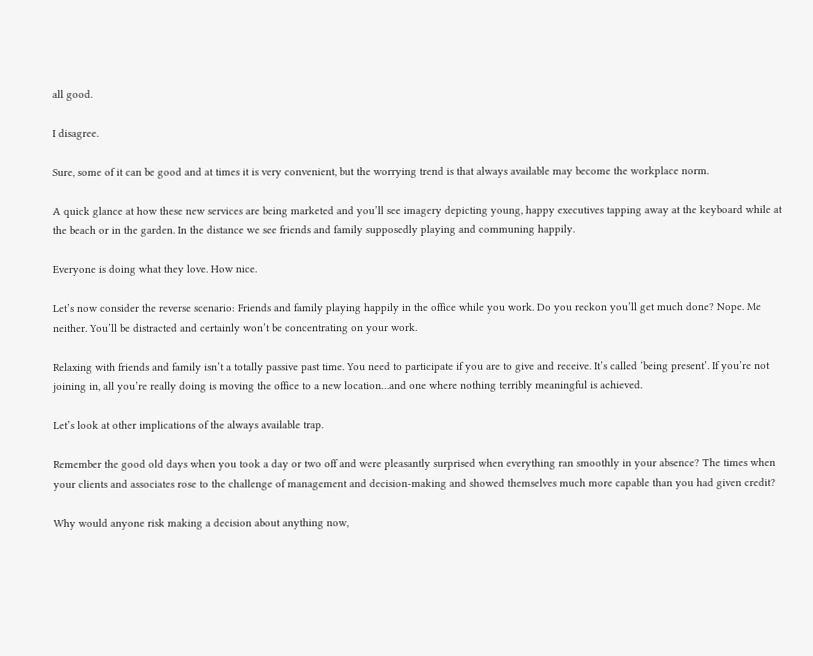all good.

I disagree.

Sure, some of it can be good and at times it is very convenient, but the worrying trend is that always available may become the workplace norm.

A quick glance at how these new services are being marketed and you’ll see imagery depicting young, happy executives tapping away at the keyboard while at the beach or in the garden. In the distance we see friends and family supposedly playing and communing happily.

Everyone is doing what they love. How nice.

Let’s now consider the reverse scenario: Friends and family playing happily in the office while you work. Do you reckon you’ll get much done? Nope. Me neither. You’ll be distracted and certainly won’t be concentrating on your work.

Relaxing with friends and family isn’t a totally passive past time. You need to participate if you are to give and receive. It’s called ‘being present’. If you’re not joining in, all you’re really doing is moving the office to a new location…and one where nothing terribly meaningful is achieved.

Let’s look at other implications of the always available trap.

Remember the good old days when you took a day or two off and were pleasantly surprised when everything ran smoothly in your absence? The times when your clients and associates rose to the challenge of management and decision-making and showed themselves much more capable than you had given credit?

Why would anyone risk making a decision about anything now,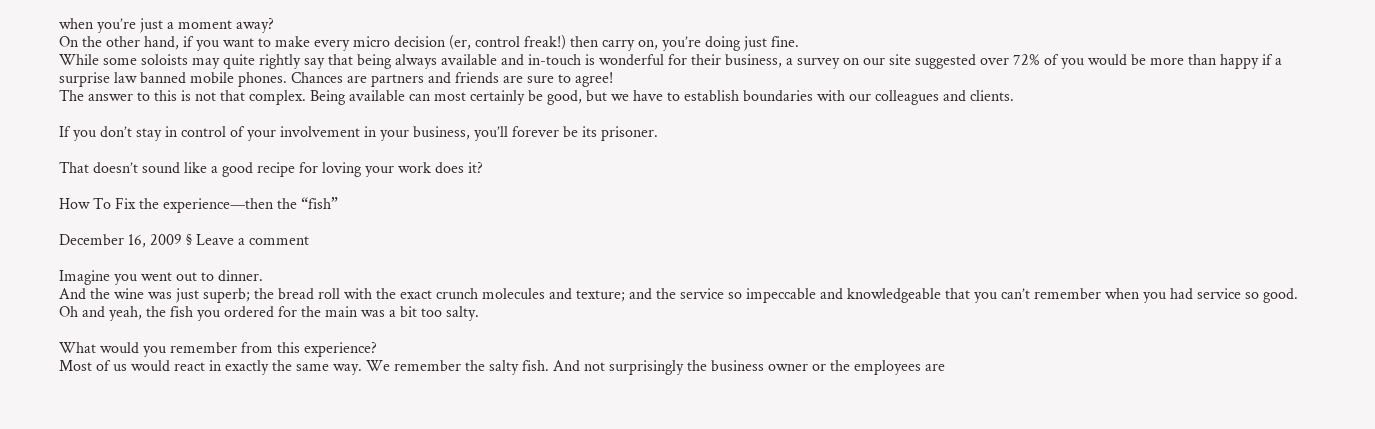when you’re just a moment away?
On the other hand, if you want to make every micro decision (er, control freak!) then carry on, you’re doing just fine.
While some soloists may quite rightly say that being always available and in-touch is wonderful for their business, a survey on our site suggested over 72% of you would be more than happy if a surprise law banned mobile phones. Chances are partners and friends are sure to agree!
The answer to this is not that complex. Being available can most certainly be good, but we have to establish boundaries with our colleagues and clients.

If you don’t stay in control of your involvement in your business, you’ll forever be its prisoner.

That doesn’t sound like a good recipe for loving your work does it?

How To Fix the experience—then the “fish”

December 16, 2009 § Leave a comment

Imagine you went out to dinner.
And the wine was just superb; the bread roll with the exact crunch molecules and texture; and the service so impeccable and knowledgeable that you can’t remember when you had service so good.
Oh and yeah, the fish you ordered for the main was a bit too salty.

What would you remember from this experience?
Most of us would react in exactly the same way. We remember the salty fish. And not surprisingly the business owner or the employees are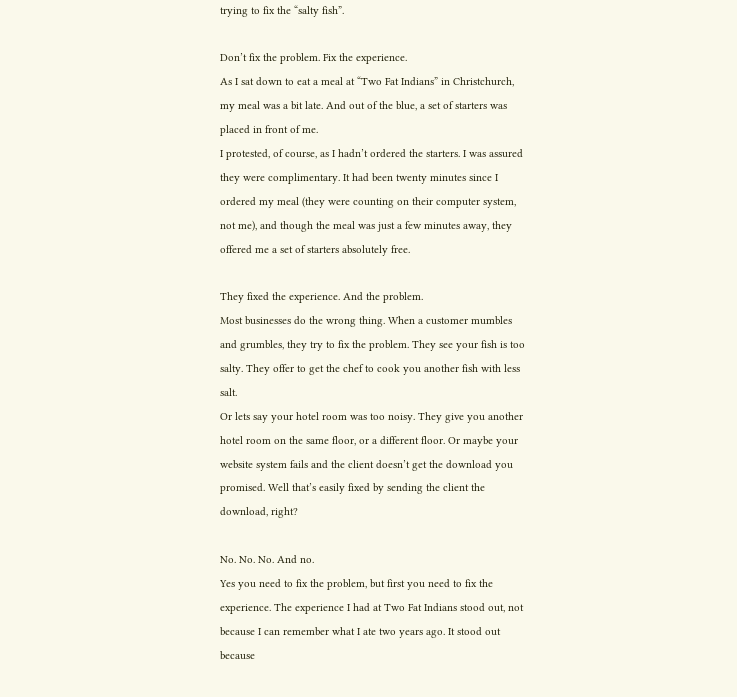trying to fix the “salty fish”.

Don’t fix the problem. Fix the experience.
As I sat down to eat a meal at “Two Fat Indians” in Christchurch, my meal was a bit late. And out of the blue, a set of starters was placed in front of me.
I protested, of course, as I hadn’t ordered the starters. I was assured they were complimentary. It had been twenty minutes since I ordered my meal (they were counting on their computer system, not me), and though the meal was just a few minutes away, they offered me a set of starters absolutely free.

They fixed the experience. And the problem.
Most businesses do the wrong thing. When a customer mumbles and grumbles, they try to fix the problem. They see your fish is too salty. They offer to get the chef to cook you another fish with less salt.
Or lets say your hotel room was too noisy. They give you another hotel room on the same floor, or a different floor. Or maybe your website system fails and the client doesn’t get the download you promised. Well that’s easily fixed by sending the client the download, right?

No. No. No. And no.
Yes you need to fix the problem, but first you need to fix the experience. The experience I had at Two Fat Indians stood out, not because I can remember what I ate two years ago. It stood out because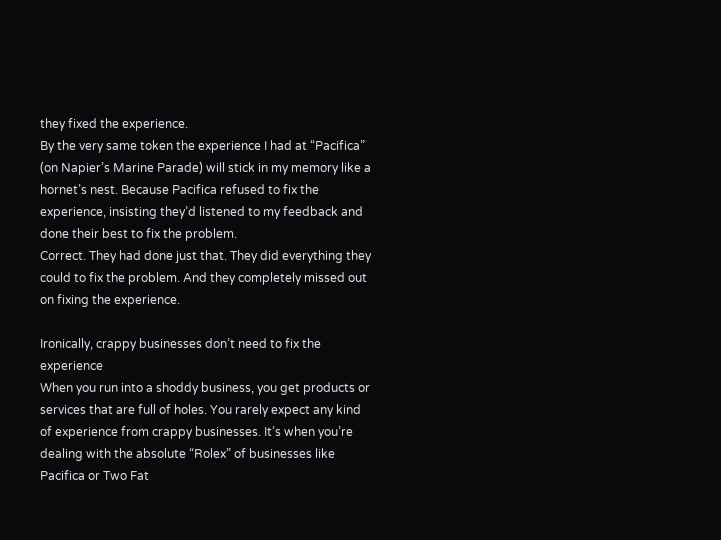they fixed the experience.
By the very same token the experience I had at “Pacifica” (on Napier’s Marine Parade) will stick in my memory like a hornet’s nest. Because Pacifica refused to fix the experience, insisting they’d listened to my feedback and done their best to fix the problem.
Correct. They had done just that. They did everything they could to fix the problem. And they completely missed out on fixing the experience.

Ironically, crappy businesses don’t need to fix the experience
When you run into a shoddy business, you get products or services that are full of holes. You rarely expect any kind of experience from crappy businesses. It’s when you’re dealing with the absolute “Rolex” of businesses like Pacifica or Two Fat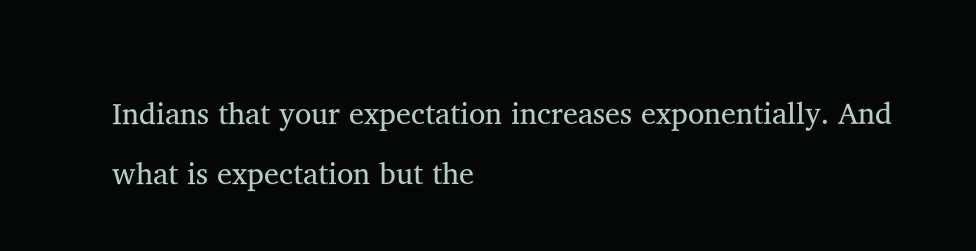Indians that your expectation increases exponentially. And what is expectation but the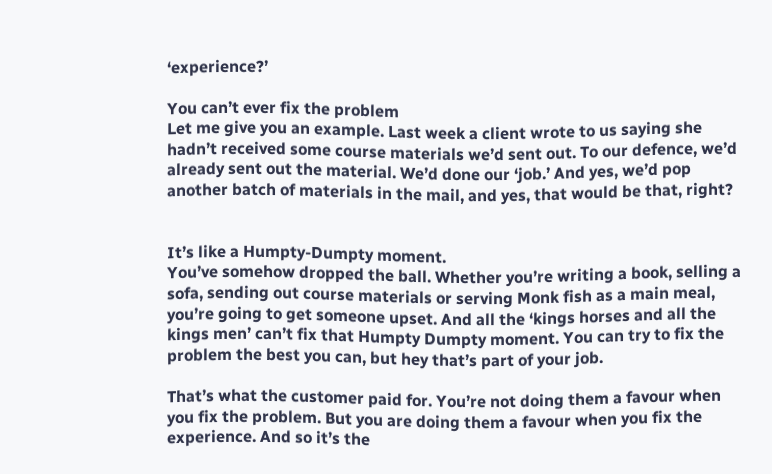‘experience?’

You can’t ever fix the problem
Let me give you an example. Last week a client wrote to us saying she hadn’t received some course materials we’d sent out. To our defence, we’d already sent out the material. We’d done our ‘job.’ And yes, we’d pop another batch of materials in the mail, and yes, that would be that, right?


It’s like a Humpty-Dumpty moment.
You’ve somehow dropped the ball. Whether you’re writing a book, selling a sofa, sending out course materials or serving Monk fish as a main meal, you’re going to get someone upset. And all the ‘kings horses and all the kings men’ can’t fix that Humpty Dumpty moment. You can try to fix the problem the best you can, but hey that’s part of your job.

That’s what the customer paid for. You’re not doing them a favour when you fix the problem. But you are doing them a favour when you fix the experience. And so it’s the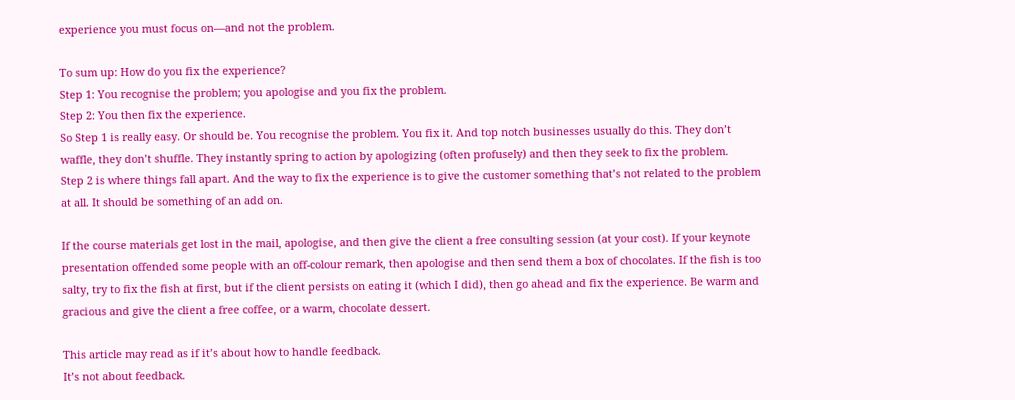experience you must focus on—and not the problem.

To sum up: How do you fix the experience?
Step 1: You recognise the problem; you apologise and you fix the problem.
Step 2: You then fix the experience.
So Step 1 is really easy. Or should be. You recognise the problem. You fix it. And top notch businesses usually do this. They don’t waffle, they don’t shuffle. They instantly spring to action by apologizing (often profusely) and then they seek to fix the problem.
Step 2 is where things fall apart. And the way to fix the experience is to give the customer something that’s not related to the problem at all. It should be something of an add on.

If the course materials get lost in the mail, apologise, and then give the client a free consulting session (at your cost). If your keynote presentation offended some people with an off-colour remark, then apologise and then send them a box of chocolates. If the fish is too salty, try to fix the fish at first, but if the client persists on eating it (which I did), then go ahead and fix the experience. Be warm and gracious and give the client a free coffee, or a warm, chocolate dessert.

This article may read as if it’s about how to handle feedback.
It’s not about feedback.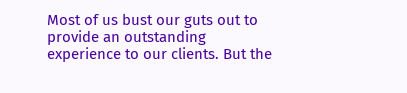Most of us bust our guts out to provide an outstanding experience to our clients. But the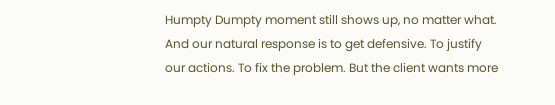Humpty Dumpty moment still shows up, no matter what. And our natural response is to get defensive. To justify our actions. To fix the problem. But the client wants more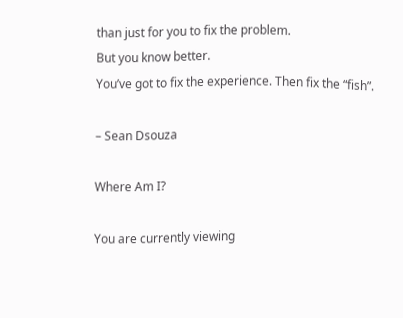than just for you to fix the problem.
But you know better.
You’ve got to fix the experience. Then fix the “fish”.

– Sean Dsouza

Where Am I?

You are currently viewing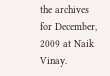the archives for December, 2009 at Naik Vinay.